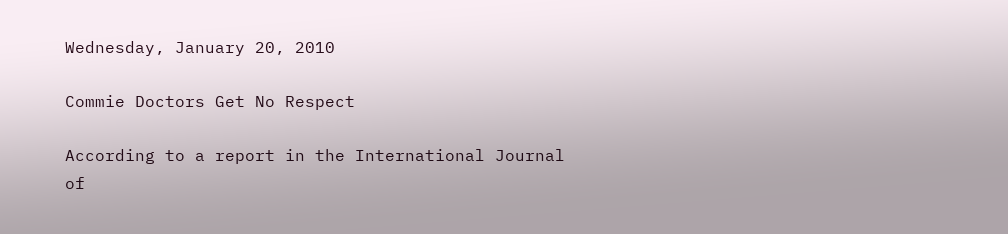Wednesday, January 20, 2010

Commie Doctors Get No Respect

According to a report in the International Journal of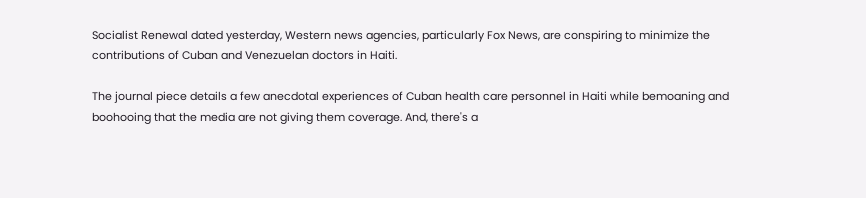Socialist Renewal dated yesterday, Western news agencies, particularly Fox News, are conspiring to minimize the contributions of Cuban and Venezuelan doctors in Haiti.

The journal piece details a few anecdotal experiences of Cuban health care personnel in Haiti while bemoaning and boohooing that the media are not giving them coverage. And, there's a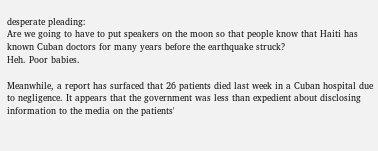desperate pleading:
Are we going to have to put speakers on the moon so that people know that Haiti has known Cuban doctors for many years before the earthquake struck?
Heh. Poor babies.

Meanwhile, a report has surfaced that 26 patients died last week in a Cuban hospital due to negligence. It appears that the government was less than expedient about disclosing information to the media on the patients'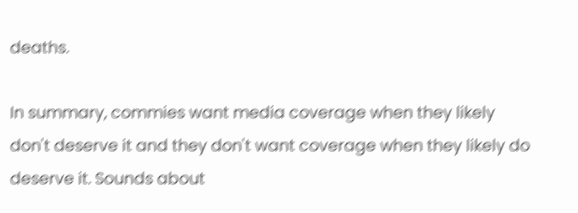deaths.

In summary, commies want media coverage when they likely don't deserve it and they don't want coverage when they likely do deserve it. Sounds about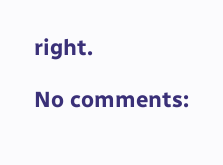right.

No comments: